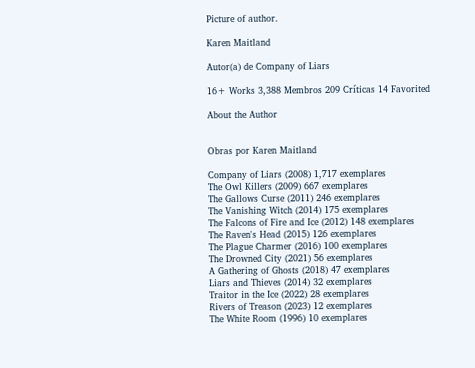Picture of author.

Karen Maitland

Autor(a) de Company of Liars

16+ Works 3,388 Membros 209 Críticas 14 Favorited

About the Author


Obras por Karen Maitland

Company of Liars (2008) 1,717 exemplares
The Owl Killers (2009) 667 exemplares
The Gallows Curse (2011) 246 exemplares
The Vanishing Witch (2014) 175 exemplares
The Falcons of Fire and Ice (2012) 148 exemplares
The Raven's Head (2015) 126 exemplares
The Plague Charmer (2016) 100 exemplares
The Drowned City (2021) 56 exemplares
A Gathering of Ghosts (2018) 47 exemplares
Liars and Thieves (2014) 32 exemplares
Traitor in the Ice (2022) 28 exemplares
Rivers of Treason (2023) 12 exemplares
The White Room (1996) 10 exemplares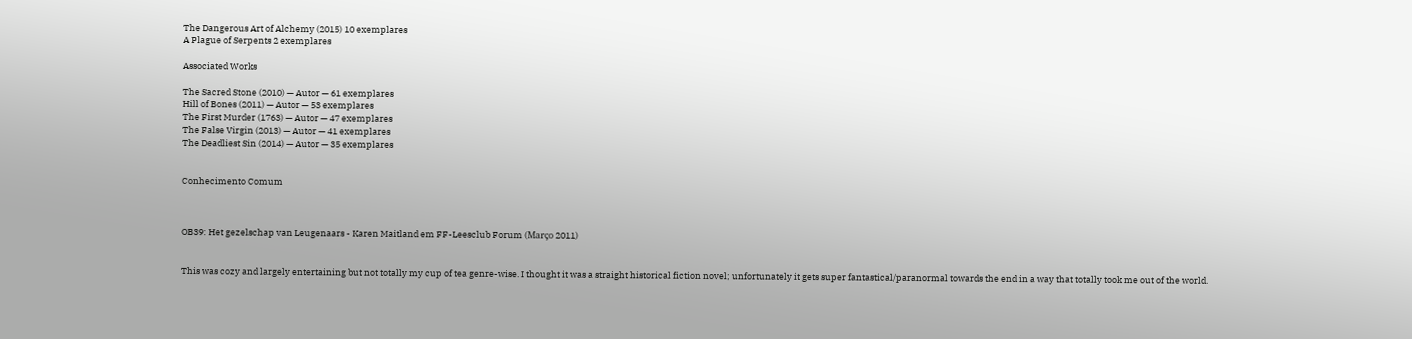The Dangerous Art of Alchemy (2015) 10 exemplares
A Plague of Serpents 2 exemplares

Associated Works

The Sacred Stone (2010) — Autor — 61 exemplares
Hill of Bones (2011) — Autor — 53 exemplares
The First Murder (1763) — Autor — 47 exemplares
The False Virgin (2013) — Autor — 41 exemplares
The Deadliest Sin (2014) — Autor — 35 exemplares


Conhecimento Comum



OB39: Het gezelschap van Leugenaars - Karen Maitland em FF-Leesclub Forum (Março 2011)


This was cozy and largely entertaining but not totally my cup of tea genre-wise. I thought it was a straight historical fiction novel; unfortunately it gets super fantastical/paranormal towards the end in a way that totally took me out of the world.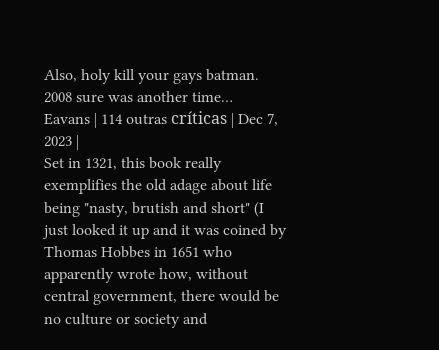Also, holy kill your gays batman. 2008 sure was another time…
Eavans | 114 outras críticas | Dec 7, 2023 |
Set in 1321, this book really exemplifies the old adage about life being "nasty, brutish and short" (I just looked it up and it was coined by Thomas Hobbes in 1651 who apparently wrote how, without central government, there would be no culture or society and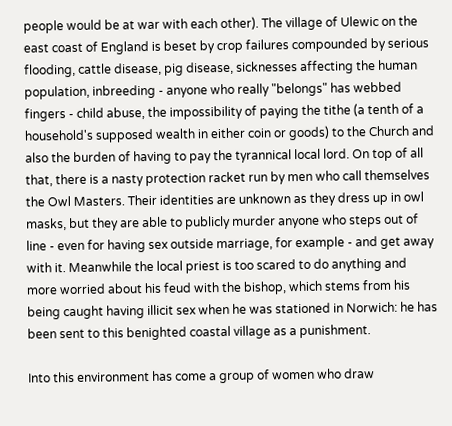people would be at war with each other). The village of Ulewic on the east coast of England is beset by crop failures compounded by serious flooding, cattle disease, pig disease, sicknesses affecting the human population, inbreeding - anyone who really "belongs" has webbed fingers - child abuse, the impossibility of paying the tithe (a tenth of a household's supposed wealth in either coin or goods) to the Church and also the burden of having to pay the tyrannical local lord. On top of all that, there is a nasty protection racket run by men who call themselves the Owl Masters. Their identities are unknown as they dress up in owl masks, but they are able to publicly murder anyone who steps out of line - even for having sex outside marriage, for example - and get away with it. Meanwhile the local priest is too scared to do anything and more worried about his feud with the bishop, which stems from his being caught having illicit sex when he was stationed in Norwich: he has been sent to this benighted coastal village as a punishment.

Into this environment has come a group of women who draw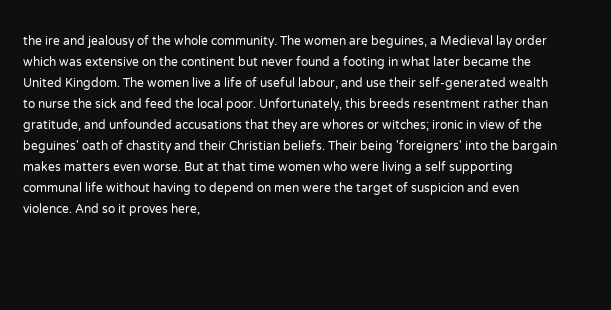the ire and jealousy of the whole community. The women are beguines, a Medieval lay order which was extensive on the continent but never found a footing in what later became the United Kingdom. The women live a life of useful labour, and use their self-generated wealth to nurse the sick and feed the local poor. Unfortunately, this breeds resentment rather than gratitude, and unfounded accusations that they are whores or witches; ironic in view of the beguines' oath of chastity and their Christian beliefs. Their being 'foreigners' into the bargain makes matters even worse. But at that time women who were living a self supporting communal life without having to depend on men were the target of suspicion and even violence. And so it proves here,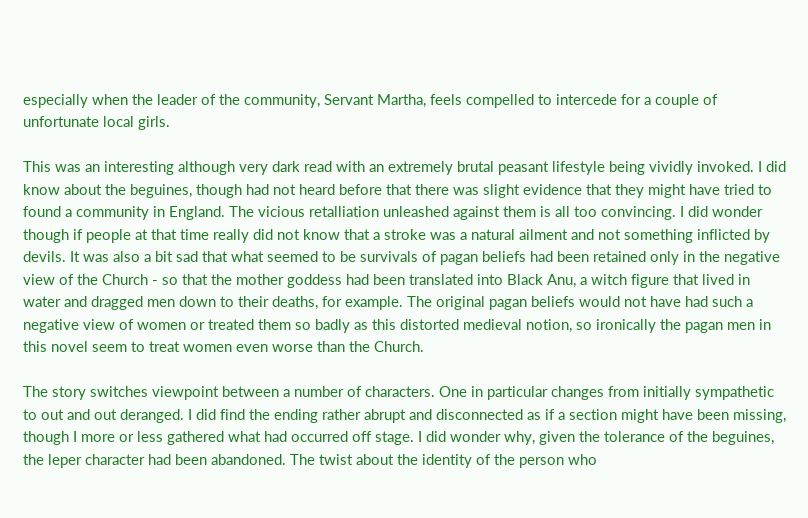especially when the leader of the community, Servant Martha, feels compelled to intercede for a couple of unfortunate local girls.

This was an interesting although very dark read with an extremely brutal peasant lifestyle being vividly invoked. I did know about the beguines, though had not heard before that there was slight evidence that they might have tried to found a community in England. The vicious retalliation unleashed against them is all too convincing. I did wonder though if people at that time really did not know that a stroke was a natural ailment and not something inflicted by devils. It was also a bit sad that what seemed to be survivals of pagan beliefs had been retained only in the negative view of the Church - so that the mother goddess had been translated into Black Anu, a witch figure that lived in water and dragged men down to their deaths, for example. The original pagan beliefs would not have had such a negative view of women or treated them so badly as this distorted medieval notion, so ironically the pagan men in this novel seem to treat women even worse than the Church.

The story switches viewpoint between a number of characters. One in particular changes from initially sympathetic to out and out deranged. I did find the ending rather abrupt and disconnected as if a section might have been missing, though I more or less gathered what had occurred off stage. I did wonder why, given the tolerance of the beguines, the leper character had been abandoned. The twist about the identity of the person who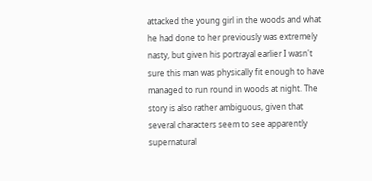attacked the young girl in the woods and what he had done to her previously was extremely nasty, but given his portrayal earlier I wasn't sure this man was physically fit enough to have managed to run round in woods at night. The story is also rather ambiguous, given that several characters seem to see apparently supernatural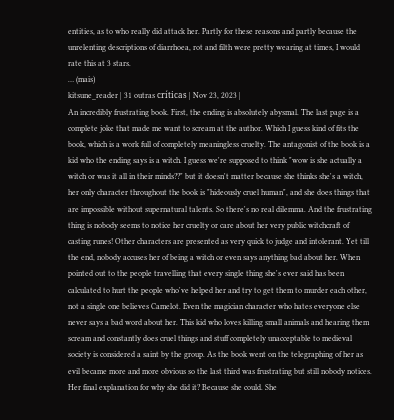entities, as to who really did attack her. Partly for these reasons and partly because the unrelenting descriptions of diarrhoea, rot and filth were pretty wearing at times, I would rate this at 3 stars.
… (mais)
kitsune_reader | 31 outras críticas | Nov 23, 2023 |
An incredibly frustrating book. First, the ending is absolutely abysmal. The last page is a complete joke that made me want to scream at the author. Which I guess kind of fits the book, which is a work full of completely meaningless cruelty. The antagonist of the book is a kid who the ending says is a witch. I guess we're supposed to think "wow is she actually a witch or was it all in their minds??" but it doesn't matter because she thinks she's a witch, her only character throughout the book is "hideously cruel human", and she does things that are impossible without supernatural talents. So there's no real dilemma. And the frustrating thing is nobody seems to notice her cruelty or care about her very public witchcraft of casting runes! Other characters are presented as very quick to judge and intolerant. Yet till the end, nobody accuses her of being a witch or even says anything bad about her. When pointed out to the people travelling that every single thing she's ever said has been calculated to hurt the people who've helped her and try to get them to murder each other, not a single one believes Camelot. Even the magician character who hates everyone else never says a bad word about her. This kid who loves killing small animals and hearing them scream and constantly does cruel things and stuff completely unacceptable to medieval society is considered a saint by the group. As the book went on the telegraphing of her as evil became more and more obvious so the last third was frustrating but still nobody notices. Her final explanation for why she did it? Because she could. She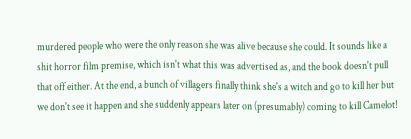murdered people who were the only reason she was alive because she could. It sounds like a shit horror film premise, which isn't what this was advertised as, and the book doesn't pull that off either. At the end, a bunch of villagers finally think she's a witch and go to kill her but we don't see it happen and she suddenly appears later on (presumably) coming to kill Camelot!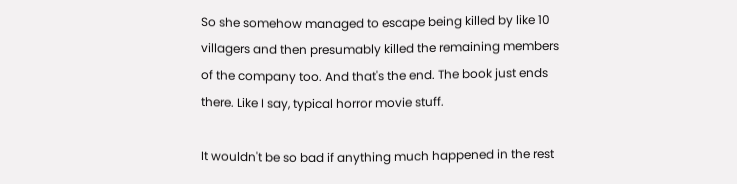So she somehow managed to escape being killed by like 10 villagers and then presumably killed the remaining members of the company too. And that's the end. The book just ends there. Like I say, typical horror movie stuff.

It wouldn't be so bad if anything much happened in the rest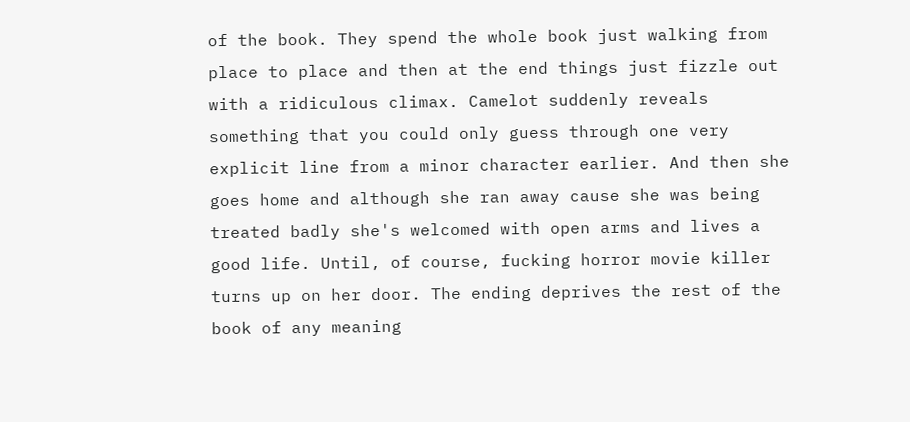of the book. They spend the whole book just walking from place to place and then at the end things just fizzle out with a ridiculous climax. Camelot suddenly reveals something that you could only guess through one very explicit line from a minor character earlier. And then she goes home and although she ran away cause she was being treated badly she's welcomed with open arms and lives a good life. Until, of course, fucking horror movie killer turns up on her door. The ending deprives the rest of the book of any meaning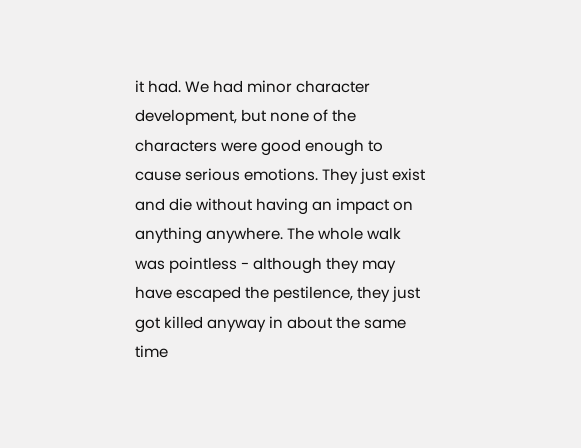it had. We had minor character development, but none of the characters were good enough to cause serious emotions. They just exist and die without having an impact on anything anywhere. The whole walk was pointless - although they may have escaped the pestilence, they just got killed anyway in about the same time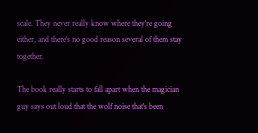scale. They never really know where they're going either, and there's no good reason several of them stay together.

The book really starts to fall apart when the magician guy says out loud that the wolf noise that's been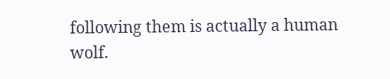following them is actually a human wolf.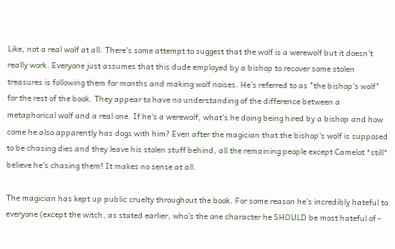Like, not a real wolf at all. There's some attempt to suggest that the wolf is a werewolf but it doesn't really work. Everyone just assumes that this dude employed by a bishop to recover some stolen treasures is following them for months and making wolf noises. He's referred to as "the bishop's wolf" for the rest of the book. They appear to have no understanding of the difference between a metaphorical wolf and a real one. If he's a werewolf, what's he doing being hired by a bishop and how come he also apparently has dogs with him? Even after the magician that the bishop's wolf is supposed to be chasing dies and they leave his stolen stuff behind, all the remaining people except Camelot *still* believe he's chasing them! It makes no sense at all.

The magician has kept up public cruelty throughout the book. For some reason he's incredibly hateful to everyone (except the witch, as stated earlier, who's the one character he SHOULD be most hateful of -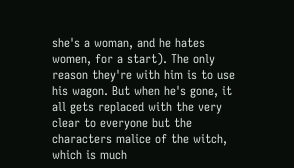she's a woman, and he hates women, for a start). The only reason they're with him is to use his wagon. But when he's gone, it all gets replaced with the very clear to everyone but the characters malice of the witch, which is much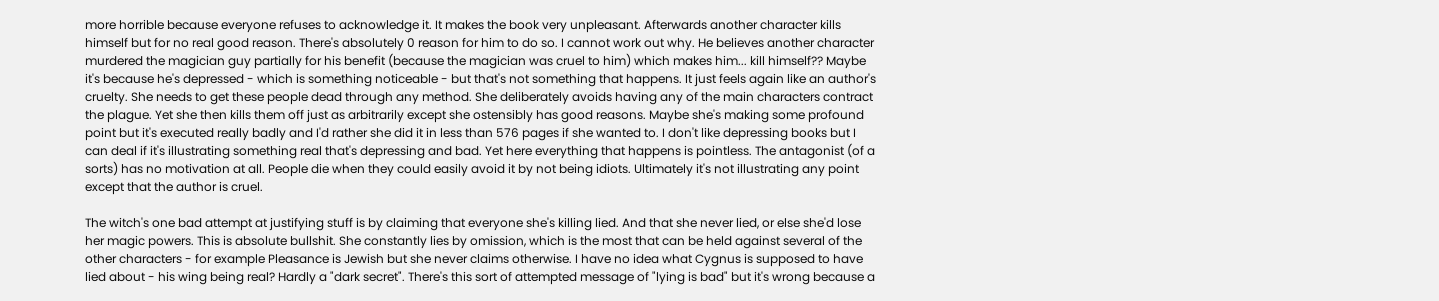more horrible because everyone refuses to acknowledge it. It makes the book very unpleasant. Afterwards another character kills himself but for no real good reason. There's absolutely 0 reason for him to do so. I cannot work out why. He believes another character murdered the magician guy partially for his benefit (because the magician was cruel to him) which makes him... kill himself?? Maybe it's because he's depressed - which is something noticeable - but that's not something that happens. It just feels again like an author's cruelty. She needs to get these people dead through any method. She deliberately avoids having any of the main characters contract the plague. Yet she then kills them off just as arbitrarily except she ostensibly has good reasons. Maybe she's making some profound point but it's executed really badly and I'd rather she did it in less than 576 pages if she wanted to. I don't like depressing books but I can deal if it's illustrating something real that's depressing and bad. Yet here everything that happens is pointless. The antagonist (of a sorts) has no motivation at all. People die when they could easily avoid it by not being idiots. Ultimately it's not illustrating any point except that the author is cruel.

The witch's one bad attempt at justifying stuff is by claiming that everyone she's killing lied. And that she never lied, or else she'd lose her magic powers. This is absolute bullshit. She constantly lies by omission, which is the most that can be held against several of the other characters - for example Pleasance is Jewish but she never claims otherwise. I have no idea what Cygnus is supposed to have lied about - his wing being real? Hardly a "dark secret". There's this sort of attempted message of "lying is bad" but it's wrong because a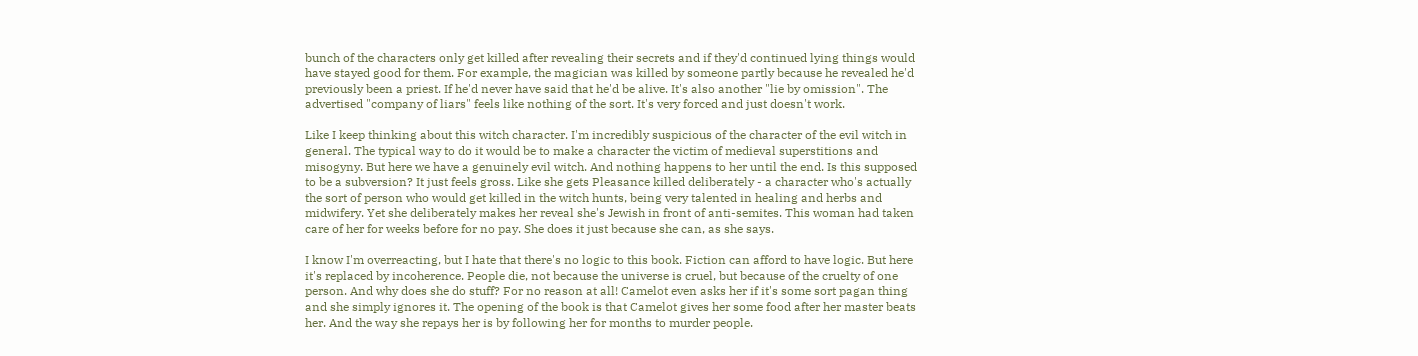bunch of the characters only get killed after revealing their secrets and if they'd continued lying things would have stayed good for them. For example, the magician was killed by someone partly because he revealed he'd previously been a priest. If he'd never have said that he'd be alive. It's also another "lie by omission". The advertised "company of liars" feels like nothing of the sort. It's very forced and just doesn't work.

Like I keep thinking about this witch character. I'm incredibly suspicious of the character of the evil witch in general. The typical way to do it would be to make a character the victim of medieval superstitions and misogyny. But here we have a genuinely evil witch. And nothing happens to her until the end. Is this supposed to be a subversion? It just feels gross. Like she gets Pleasance killed deliberately - a character who's actually the sort of person who would get killed in the witch hunts, being very talented in healing and herbs and midwifery. Yet she deliberately makes her reveal she's Jewish in front of anti-semites. This woman had taken care of her for weeks before for no pay. She does it just because she can, as she says.

I know I'm overreacting, but I hate that there's no logic to this book. Fiction can afford to have logic. But here it's replaced by incoherence. People die, not because the universe is cruel, but because of the cruelty of one person. And why does she do stuff? For no reason at all! Camelot even asks her if it's some sort pagan thing and she simply ignores it. The opening of the book is that Camelot gives her some food after her master beats her. And the way she repays her is by following her for months to murder people.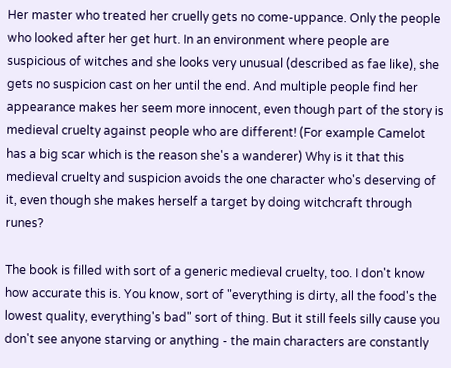Her master who treated her cruelly gets no come-uppance. Only the people who looked after her get hurt. In an environment where people are suspicious of witches and she looks very unusual (described as fae like), she gets no suspicion cast on her until the end. And multiple people find her appearance makes her seem more innocent, even though part of the story is medieval cruelty against people who are different! (For example Camelot has a big scar which is the reason she's a wanderer) Why is it that this medieval cruelty and suspicion avoids the one character who's deserving of it, even though she makes herself a target by doing witchcraft through runes?

The book is filled with sort of a generic medieval cruelty, too. I don't know how accurate this is. You know, sort of "everything is dirty, all the food's the lowest quality, everything's bad" sort of thing. But it still feels silly cause you don't see anyone starving or anything - the main characters are constantly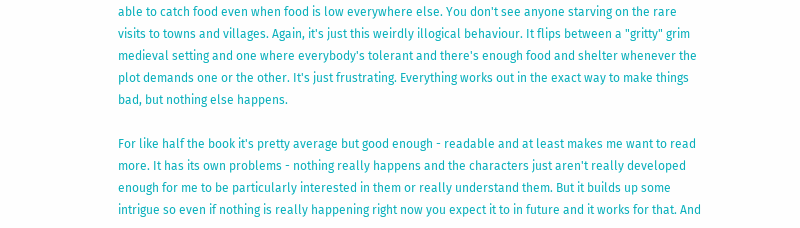able to catch food even when food is low everywhere else. You don't see anyone starving on the rare visits to towns and villages. Again, it's just this weirdly illogical behaviour. It flips between a "gritty" grim medieval setting and one where everybody's tolerant and there's enough food and shelter whenever the plot demands one or the other. It's just frustrating. Everything works out in the exact way to make things bad, but nothing else happens.

For like half the book it's pretty average but good enough - readable and at least makes me want to read more. It has its own problems - nothing really happens and the characters just aren't really developed enough for me to be particularly interested in them or really understand them. But it builds up some intrigue so even if nothing is really happening right now you expect it to in future and it works for that. And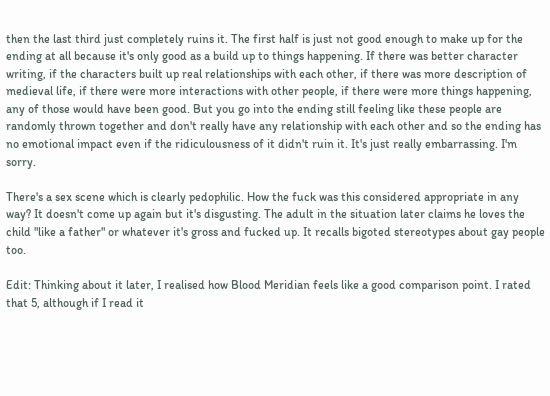then the last third just completely ruins it. The first half is just not good enough to make up for the ending at all because it's only good as a build up to things happening. If there was better character writing, if the characters built up real relationships with each other, if there was more description of medieval life, if there were more interactions with other people, if there were more things happening, any of those would have been good. But you go into the ending still feeling like these people are randomly thrown together and don't really have any relationship with each other and so the ending has no emotional impact even if the ridiculousness of it didn't ruin it. It's just really embarrassing. I'm sorry.

There's a sex scene which is clearly pedophilic. How the fuck was this considered appropriate in any way? It doesn't come up again but it's disgusting. The adult in the situation later claims he loves the child "like a father" or whatever it's gross and fucked up. It recalls bigoted stereotypes about gay people too.

Edit: Thinking about it later, I realised how Blood Meridian feels like a good comparison point. I rated that 5, although if I read it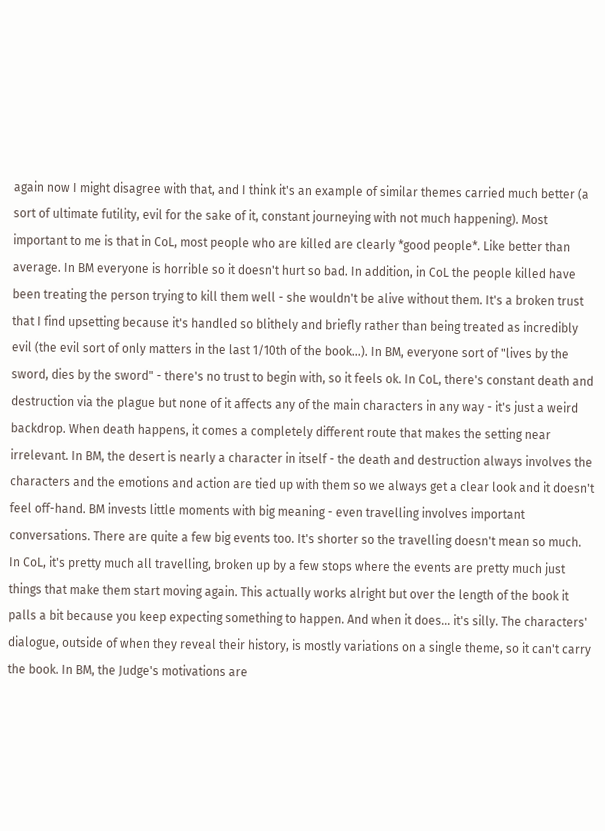again now I might disagree with that, and I think it's an example of similar themes carried much better (a sort of ultimate futility, evil for the sake of it, constant journeying with not much happening). Most important to me is that in CoL, most people who are killed are clearly *good people*. Like better than average. In BM everyone is horrible so it doesn't hurt so bad. In addition, in CoL the people killed have been treating the person trying to kill them well - she wouldn't be alive without them. It's a broken trust that I find upsetting because it's handled so blithely and briefly rather than being treated as incredibly evil (the evil sort of only matters in the last 1/10th of the book...). In BM, everyone sort of "lives by the sword, dies by the sword" - there's no trust to begin with, so it feels ok. In CoL, there's constant death and destruction via the plague but none of it affects any of the main characters in any way - it's just a weird backdrop. When death happens, it comes a completely different route that makes the setting near irrelevant. In BM, the desert is nearly a character in itself - the death and destruction always involves the characters and the emotions and action are tied up with them so we always get a clear look and it doesn't feel off-hand. BM invests little moments with big meaning - even travelling involves important conversations. There are quite a few big events too. It's shorter so the travelling doesn't mean so much. In CoL, it's pretty much all travelling, broken up by a few stops where the events are pretty much just things that make them start moving again. This actually works alright but over the length of the book it palls a bit because you keep expecting something to happen. And when it does... it's silly. The characters' dialogue, outside of when they reveal their history, is mostly variations on a single theme, so it can't carry the book. In BM, the Judge's motivations are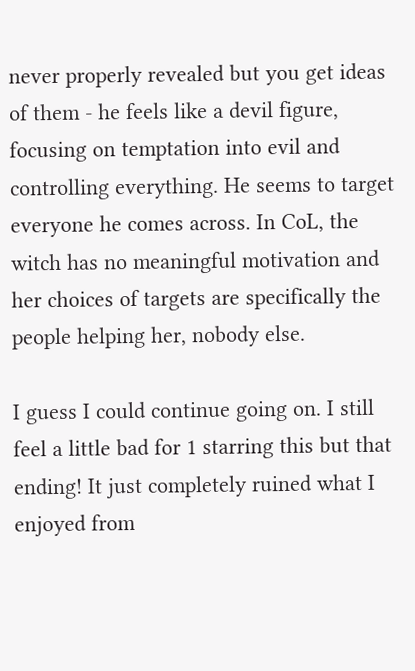never properly revealed but you get ideas of them - he feels like a devil figure, focusing on temptation into evil and controlling everything. He seems to target everyone he comes across. In CoL, the witch has no meaningful motivation and her choices of targets are specifically the people helping her, nobody else.

I guess I could continue going on. I still feel a little bad for 1 starring this but that ending! It just completely ruined what I enjoyed from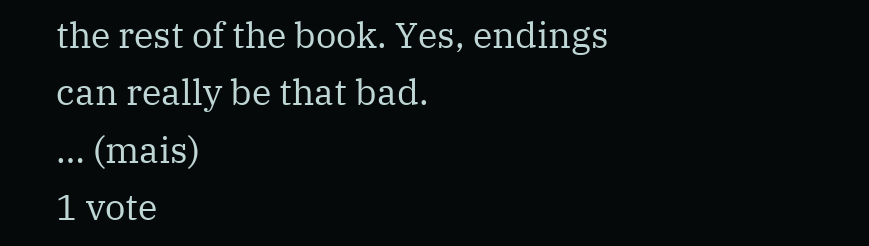the rest of the book. Yes, endings can really be that bad.
… (mais)
1 vote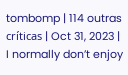tombomp | 114 outras críticas | Oct 31, 2023 |
I normally don’t enjoy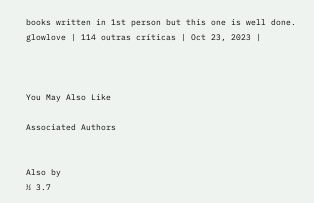books written in 1st person but this one is well done.
glowlove | 114 outras críticas | Oct 23, 2023 |



You May Also Like

Associated Authors


Also by
½ 3.7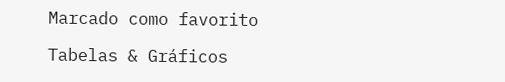Marcado como favorito

Tabelas & Gráficos